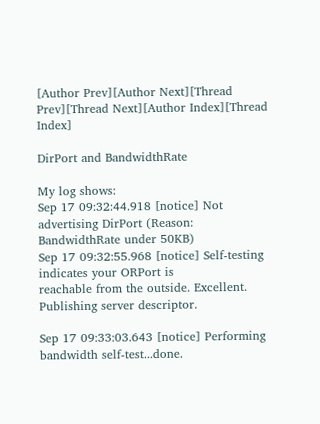[Author Prev][Author Next][Thread Prev][Thread Next][Author Index][Thread Index]

DirPort and BandwidthRate

My log shows:
Sep 17 09:32:44.918 [notice] Not advertising DirPort (Reason:
BandwidthRate under 50KB)
Sep 17 09:32:55.968 [notice] Self-testing indicates your ORPort is
reachable from the outside. Excellent. Publishing server descriptor.

Sep 17 09:33:03.643 [notice] Performing bandwidth self-test...done.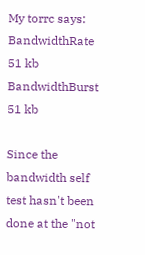My torrc says:
BandwidthRate  51 kb
BandwidthBurst 51 kb

Since the bandwidth self test hasn't been done at the "not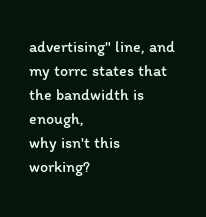advertising" line, and my torrc states that the bandwidth is enough,
why isn't this working?